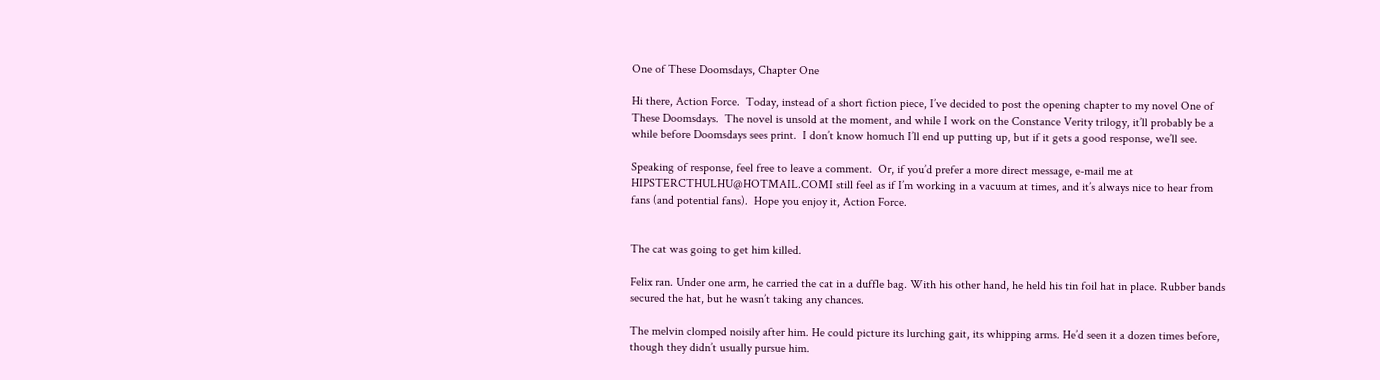One of These Doomsdays, Chapter One

Hi there, Action Force.  Today, instead of a short fiction piece, I’ve decided to post the opening chapter to my novel One of These Doomsdays.  The novel is unsold at the moment, and while I work on the Constance Verity trilogy, it’ll probably be a while before Doomsdays sees print.  I don’t know homuch I’ll end up putting up, but if it gets a good response, we’ll see.

Speaking of response, feel free to leave a comment.  Or, if you’d prefer a more direct message, e-mail me at HIPSTERCTHULHU@HOTMAIL.COMI still feel as if I’m working in a vacuum at times, and it’s always nice to hear from fans (and potential fans).  Hope you enjoy it, Action Force.


The cat was going to get him killed.

Felix ran. Under one arm, he carried the cat in a duffle bag. With his other hand, he held his tin foil hat in place. Rubber bands secured the hat, but he wasn’t taking any chances.

The melvin clomped noisily after him. He could picture its lurching gait, its whipping arms. He’d seen it a dozen times before, though they didn’t usually pursue him.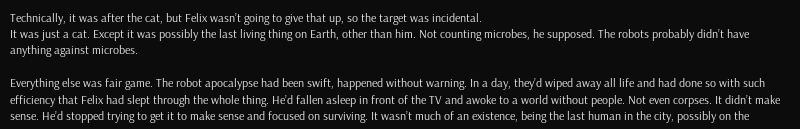Technically, it was after the cat, but Felix wasn’t going to give that up, so the target was incidental.
It was just a cat. Except it was possibly the last living thing on Earth, other than him. Not counting microbes, he supposed. The robots probably didn’t have anything against microbes.

Everything else was fair game. The robot apocalypse had been swift, happened without warning. In a day, they’d wiped away all life and had done so with such efficiency that Felix had slept through the whole thing. He’d fallen asleep in front of the TV and awoke to a world without people. Not even corpses. It didn’t make sense. He’d stopped trying to get it to make sense and focused on surviving. It wasn’t much of an existence, being the last human in the city, possibly on the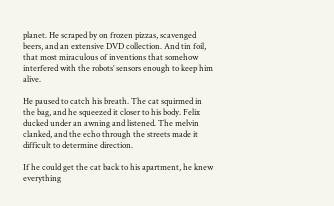planet. He scraped by on frozen pizzas, scavenged beers, and an extensive DVD collection. And tin foil, that most miraculous of inventions that somehow interfered with the robots’ sensors enough to keep him alive.

He paused to catch his breath. The cat squirmed in the bag, and he squeezed it closer to his body. Felix ducked under an awning and listened. The melvin clanked, and the echo through the streets made it difficult to determine direction.

If he could get the cat back to his apartment, he knew everything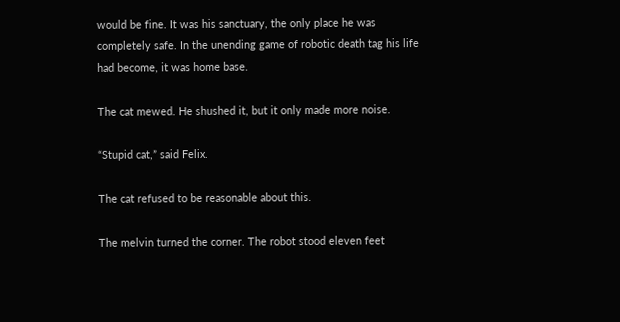would be fine. It was his sanctuary, the only place he was completely safe. In the unending game of robotic death tag his life had become, it was home base.

The cat mewed. He shushed it, but it only made more noise.

“Stupid cat,” said Felix.

The cat refused to be reasonable about this.

The melvin turned the corner. The robot stood eleven feet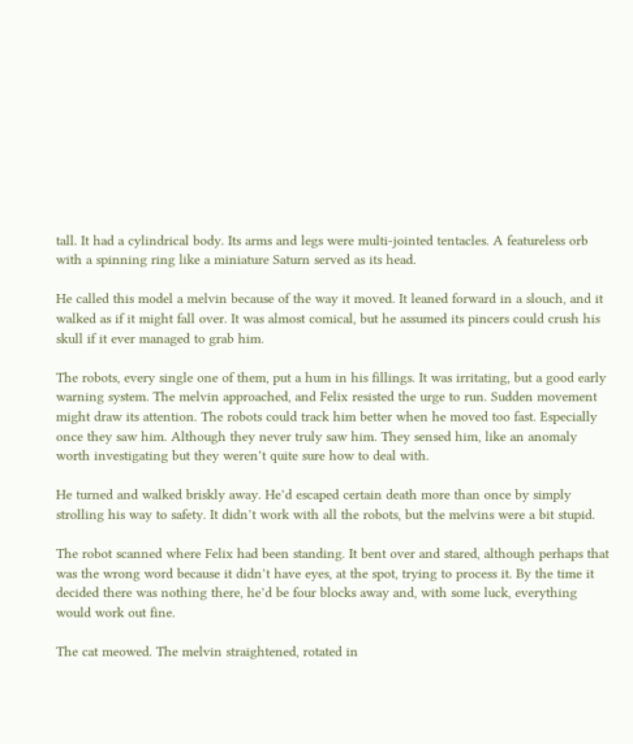tall. It had a cylindrical body. Its arms and legs were multi-jointed tentacles. A featureless orb with a spinning ring like a miniature Saturn served as its head.

He called this model a melvin because of the way it moved. It leaned forward in a slouch, and it walked as if it might fall over. It was almost comical, but he assumed its pincers could crush his skull if it ever managed to grab him.

The robots, every single one of them, put a hum in his fillings. It was irritating, but a good early warning system. The melvin approached, and Felix resisted the urge to run. Sudden movement might draw its attention. The robots could track him better when he moved too fast. Especially once they saw him. Although they never truly saw him. They sensed him, like an anomaly worth investigating but they weren’t quite sure how to deal with.

He turned and walked briskly away. He’d escaped certain death more than once by simply strolling his way to safety. It didn’t work with all the robots, but the melvins were a bit stupid.

The robot scanned where Felix had been standing. It bent over and stared, although perhaps that was the wrong word because it didn’t have eyes, at the spot, trying to process it. By the time it decided there was nothing there, he’d be four blocks away and, with some luck, everything would work out fine.

The cat meowed. The melvin straightened, rotated in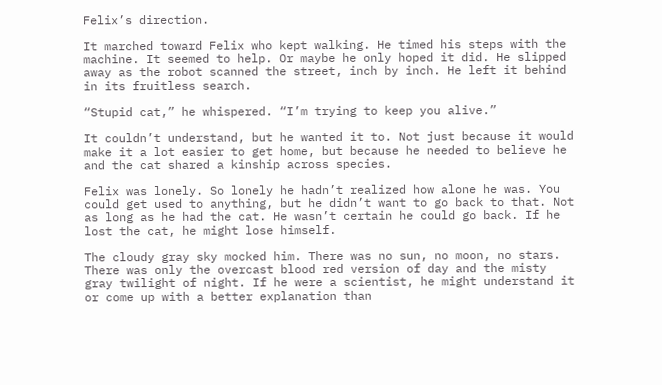Felix’s direction.

It marched toward Felix who kept walking. He timed his steps with the machine. It seemed to help. Or maybe he only hoped it did. He slipped away as the robot scanned the street, inch by inch. He left it behind in its fruitless search.

“Stupid cat,” he whispered. “I’m trying to keep you alive.”

It couldn’t understand, but he wanted it to. Not just because it would make it a lot easier to get home, but because he needed to believe he and the cat shared a kinship across species.

Felix was lonely. So lonely he hadn’t realized how alone he was. You could get used to anything, but he didn’t want to go back to that. Not as long as he had the cat. He wasn’t certain he could go back. If he lost the cat, he might lose himself.

The cloudy gray sky mocked him. There was no sun, no moon, no stars. There was only the overcast blood red version of day and the misty gray twilight of night. If he were a scientist, he might understand it or come up with a better explanation than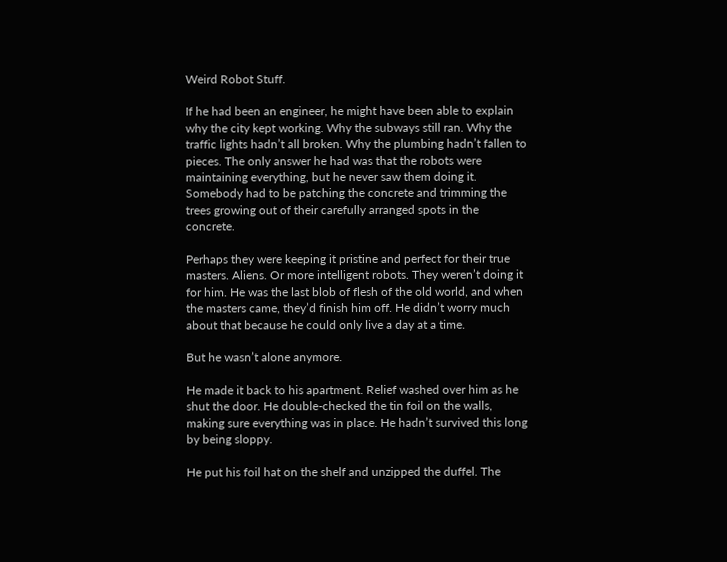Weird Robot Stuff.

If he had been an engineer, he might have been able to explain why the city kept working. Why the subways still ran. Why the traffic lights hadn’t all broken. Why the plumbing hadn’t fallen to pieces. The only answer he had was that the robots were maintaining everything, but he never saw them doing it. Somebody had to be patching the concrete and trimming the trees growing out of their carefully arranged spots in the concrete.

Perhaps they were keeping it pristine and perfect for their true masters. Aliens. Or more intelligent robots. They weren’t doing it for him. He was the last blob of flesh of the old world, and when the masters came, they’d finish him off. He didn’t worry much about that because he could only live a day at a time.

But he wasn’t alone anymore.

He made it back to his apartment. Relief washed over him as he shut the door. He double-checked the tin foil on the walls, making sure everything was in place. He hadn’t survived this long by being sloppy.

He put his foil hat on the shelf and unzipped the duffel. The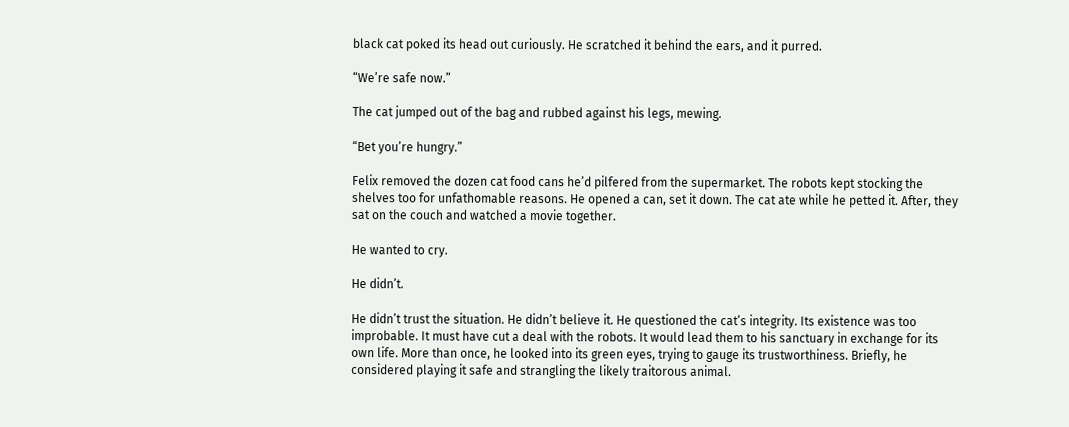black cat poked its head out curiously. He scratched it behind the ears, and it purred.

“We’re safe now.”

The cat jumped out of the bag and rubbed against his legs, mewing.

“Bet you’re hungry.”

Felix removed the dozen cat food cans he’d pilfered from the supermarket. The robots kept stocking the shelves too for unfathomable reasons. He opened a can, set it down. The cat ate while he petted it. After, they sat on the couch and watched a movie together.

He wanted to cry.

He didn’t.

He didn’t trust the situation. He didn’t believe it. He questioned the cat’s integrity. Its existence was too improbable. It must have cut a deal with the robots. It would lead them to his sanctuary in exchange for its own life. More than once, he looked into its green eyes, trying to gauge its trustworthiness. Briefly, he considered playing it safe and strangling the likely traitorous animal.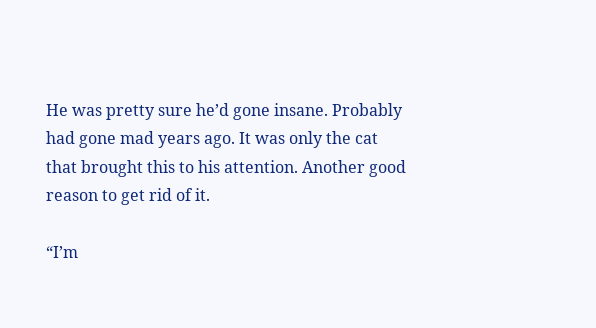He was pretty sure he’d gone insane. Probably had gone mad years ago. It was only the cat that brought this to his attention. Another good reason to get rid of it.

“I’m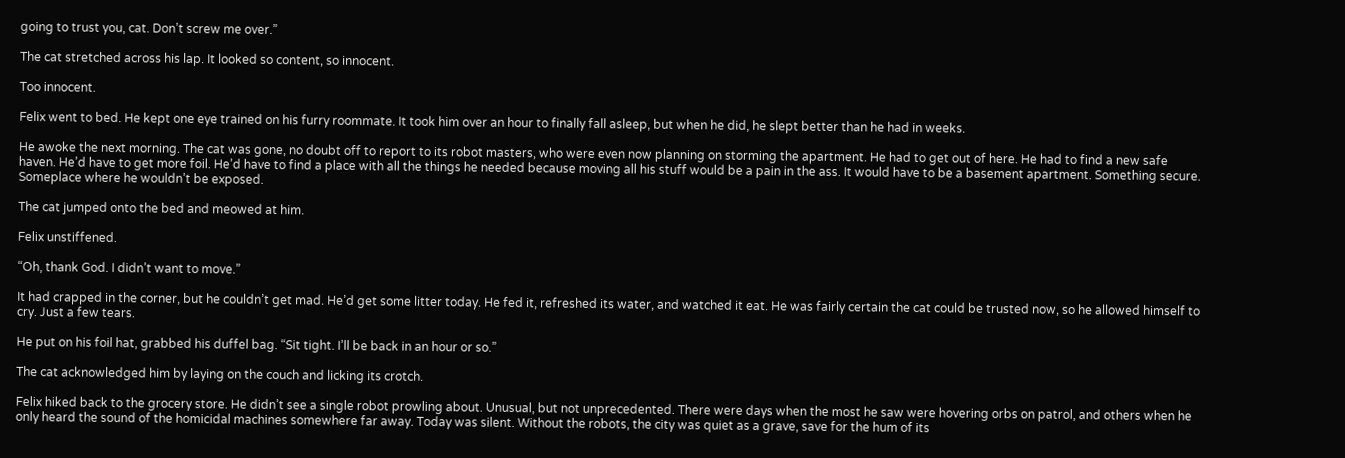going to trust you, cat. Don’t screw me over.”

The cat stretched across his lap. It looked so content, so innocent.

Too innocent.

Felix went to bed. He kept one eye trained on his furry roommate. It took him over an hour to finally fall asleep, but when he did, he slept better than he had in weeks.

He awoke the next morning. The cat was gone, no doubt off to report to its robot masters, who were even now planning on storming the apartment. He had to get out of here. He had to find a new safe haven. He’d have to get more foil. He’d have to find a place with all the things he needed because moving all his stuff would be a pain in the ass. It would have to be a basement apartment. Something secure. Someplace where he wouldn’t be exposed.

The cat jumped onto the bed and meowed at him.

Felix unstiffened.

“Oh, thank God. I didn’t want to move.”

It had crapped in the corner, but he couldn’t get mad. He’d get some litter today. He fed it, refreshed its water, and watched it eat. He was fairly certain the cat could be trusted now, so he allowed himself to cry. Just a few tears.

He put on his foil hat, grabbed his duffel bag. “Sit tight. I’ll be back in an hour or so.”

The cat acknowledged him by laying on the couch and licking its crotch.

Felix hiked back to the grocery store. He didn’t see a single robot prowling about. Unusual, but not unprecedented. There were days when the most he saw were hovering orbs on patrol, and others when he only heard the sound of the homicidal machines somewhere far away. Today was silent. Without the robots, the city was quiet as a grave, save for the hum of its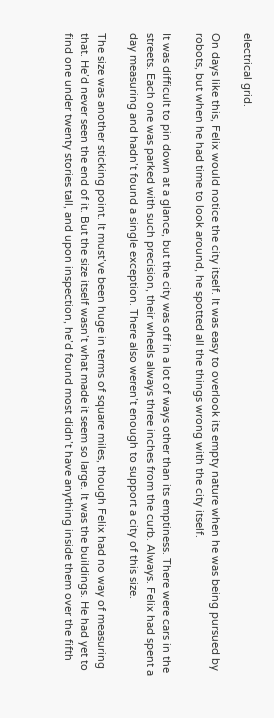electrical grid.

On days like this, Felix would notice the city itself. It was easy to overlook its empty nature when he was being pursued by robots, but when he had time to look around, he spotted all the things wrong with the city itself.

It was difficult to pin down at a glance, but the city was off in a lot of ways other than its emptiness. There were cars in the streets. Each one was parked with such precision, their wheels always three inches from the curb. Always. Felix had spent a day measuring and hadn’t found a single exception. There also weren’t enough to support a city of this size.

The size was another sticking point. It must’ve been huge in terms of square miles, though Felix had no way of measuring that. He’d never seen the end of it. But the size itself wasn’t what made it seem so large. It was the buildings. He had yet to find one under twenty stories tall, and upon inspection, he’d found most didn’t have anything inside them over the fifth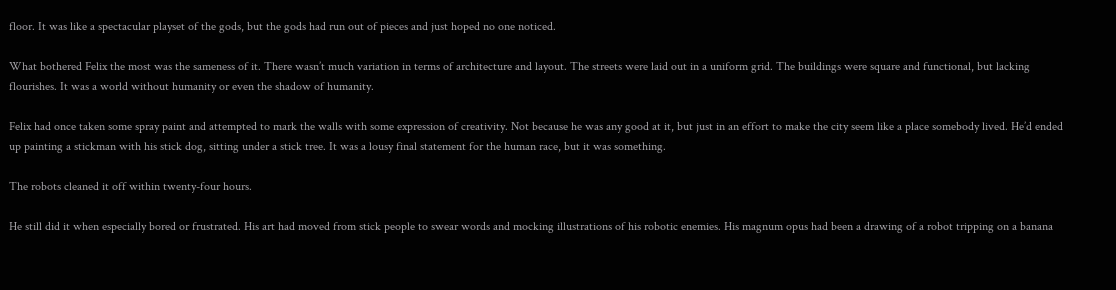floor. It was like a spectacular playset of the gods, but the gods had run out of pieces and just hoped no one noticed.

What bothered Felix the most was the sameness of it. There wasn’t much variation in terms of architecture and layout. The streets were laid out in a uniform grid. The buildings were square and functional, but lacking flourishes. It was a world without humanity or even the shadow of humanity.

Felix had once taken some spray paint and attempted to mark the walls with some expression of creativity. Not because he was any good at it, but just in an effort to make the city seem like a place somebody lived. He’d ended up painting a stickman with his stick dog, sitting under a stick tree. It was a lousy final statement for the human race, but it was something.

The robots cleaned it off within twenty-four hours.

He still did it when especially bored or frustrated. His art had moved from stick people to swear words and mocking illustrations of his robotic enemies. His magnum opus had been a drawing of a robot tripping on a banana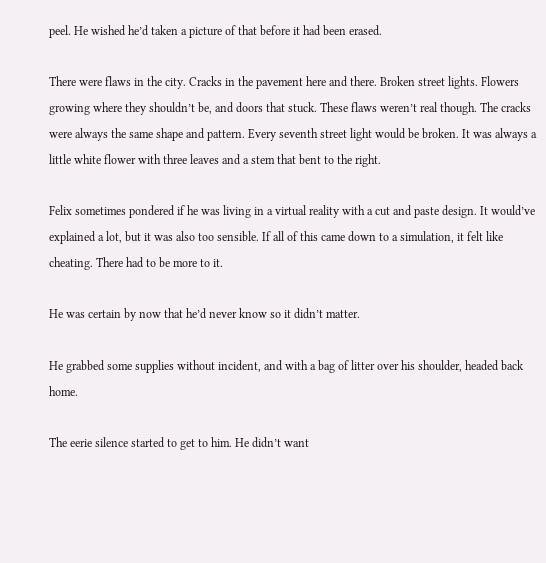peel. He wished he’d taken a picture of that before it had been erased.

There were flaws in the city. Cracks in the pavement here and there. Broken street lights. Flowers growing where they shouldn’t be, and doors that stuck. These flaws weren’t real though. The cracks were always the same shape and pattern. Every seventh street light would be broken. It was always a little white flower with three leaves and a stem that bent to the right.

Felix sometimes pondered if he was living in a virtual reality with a cut and paste design. It would’ve explained a lot, but it was also too sensible. If all of this came down to a simulation, it felt like cheating. There had to be more to it.

He was certain by now that he’d never know so it didn’t matter.

He grabbed some supplies without incident, and with a bag of litter over his shoulder, headed back home.

The eerie silence started to get to him. He didn’t want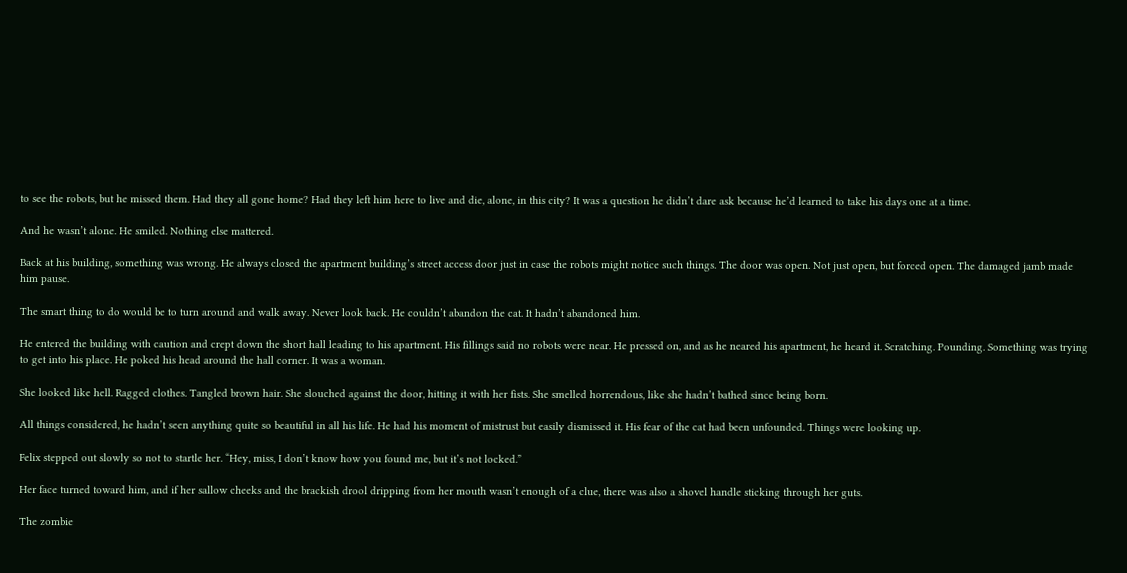to see the robots, but he missed them. Had they all gone home? Had they left him here to live and die, alone, in this city? It was a question he didn’t dare ask because he’d learned to take his days one at a time.

And he wasn’t alone. He smiled. Nothing else mattered.

Back at his building, something was wrong. He always closed the apartment building’s street access door just in case the robots might notice such things. The door was open. Not just open, but forced open. The damaged jamb made him pause.

The smart thing to do would be to turn around and walk away. Never look back. He couldn’t abandon the cat. It hadn’t abandoned him.

He entered the building with caution and crept down the short hall leading to his apartment. His fillings said no robots were near. He pressed on, and as he neared his apartment, he heard it. Scratching. Pounding. Something was trying to get into his place. He poked his head around the hall corner. It was a woman.

She looked like hell. Ragged clothes. Tangled brown hair. She slouched against the door, hitting it with her fists. She smelled horrendous, like she hadn’t bathed since being born.

All things considered, he hadn’t seen anything quite so beautiful in all his life. He had his moment of mistrust but easily dismissed it. His fear of the cat had been unfounded. Things were looking up.

Felix stepped out slowly so not to startle her. “Hey, miss, I don’t know how you found me, but it’s not locked.”

Her face turned toward him, and if her sallow cheeks and the brackish drool dripping from her mouth wasn’t enough of a clue, there was also a shovel handle sticking through her guts.

The zombie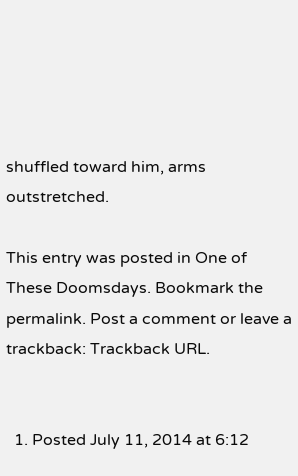shuffled toward him, arms outstretched.

This entry was posted in One of These Doomsdays. Bookmark the permalink. Post a comment or leave a trackback: Trackback URL.


  1. Posted July 11, 2014 at 6:12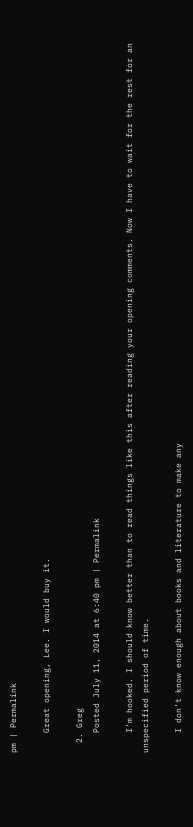pm | Permalink

    Great opening, Lee. I would buy it.

  2. Greg
    Posted July 11, 2014 at 6:40 pm | Permalink

    I’m hooked. I should know better than to read things like this after reading your opening comments. Now I have to wait for the rest for an unspecified period of time.

    I don’t know enough about books and literature to make any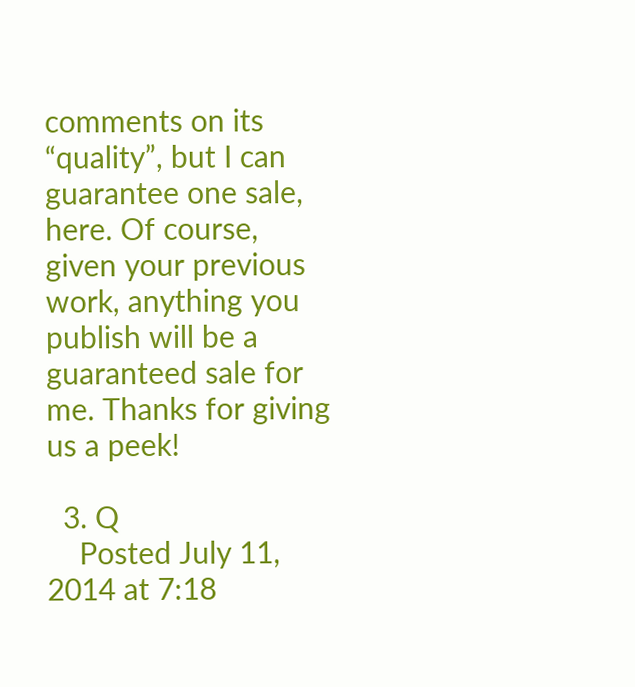comments on its “quality”, but I can guarantee one sale, here. Of course, given your previous work, anything you publish will be a guaranteed sale for me. Thanks for giving us a peek!

  3. Q
    Posted July 11, 2014 at 7:18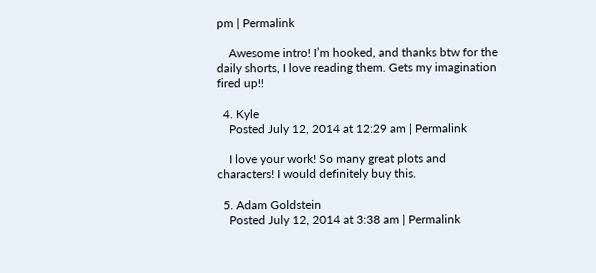pm | Permalink

    Awesome intro! I’m hooked, and thanks btw for the daily shorts, I love reading them. Gets my imagination fired up!!

  4. Kyle
    Posted July 12, 2014 at 12:29 am | Permalink

    I love your work! So many great plots and characters! I would definitely buy this.

  5. Adam Goldstein
    Posted July 12, 2014 at 3:38 am | Permalink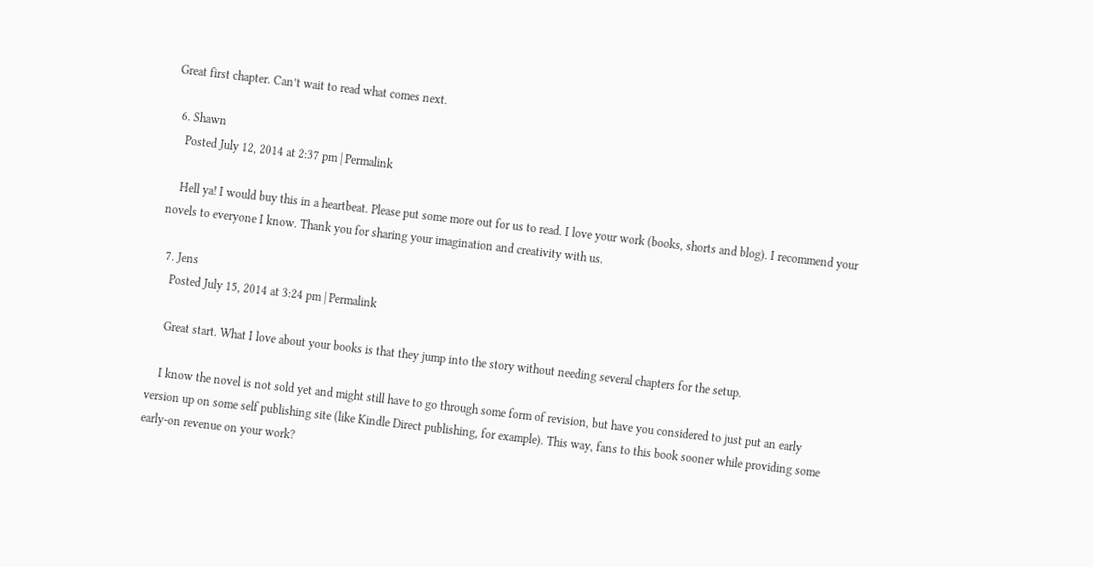Great first chapter. Can’t wait to read what comes next.

  6. Shawn
    Posted July 12, 2014 at 2:37 pm | Permalink

    Hell ya! I would buy this in a heartbeat. Please put some more out for us to read. I love your work (books, shorts and blog). I recommend your novels to everyone I know. Thank you for sharing your imagination and creativity with us.

  7. Jens
    Posted July 15, 2014 at 3:24 pm | Permalink

    Great start. What I love about your books is that they jump into the story without needing several chapters for the setup.

    I know the novel is not sold yet and might still have to go through some form of revision, but have you considered to just put an early version up on some self publishing site (like Kindle Direct publishing, for example). This way, fans to this book sooner while providing some early-on revenue on your work?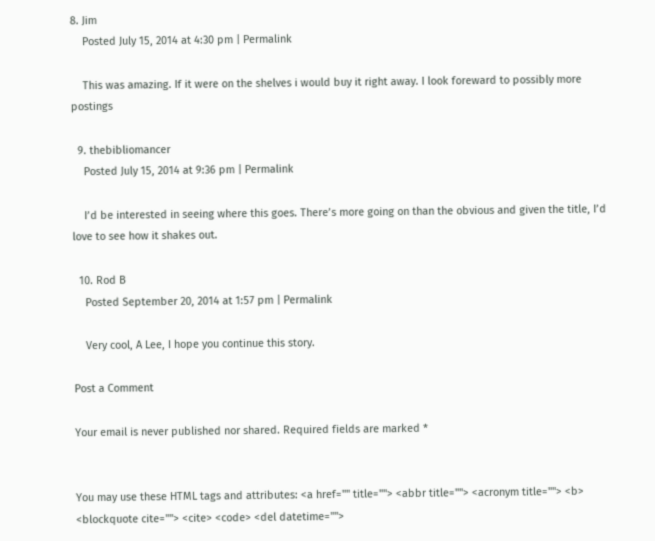8. Jim
    Posted July 15, 2014 at 4:30 pm | Permalink

    This was amazing. If it were on the shelves i would buy it right away. I look foreward to possibly more postings

  9. thebibliomancer
    Posted July 15, 2014 at 9:36 pm | Permalink

    I’d be interested in seeing where this goes. There’s more going on than the obvious and given the title, I’d love to see how it shakes out.

  10. Rod B
    Posted September 20, 2014 at 1:57 pm | Permalink

    Very cool, A Lee, I hope you continue this story.

Post a Comment

Your email is never published nor shared. Required fields are marked *


You may use these HTML tags and attributes: <a href="" title=""> <abbr title=""> <acronym title=""> <b> <blockquote cite=""> <cite> <code> <del datetime="">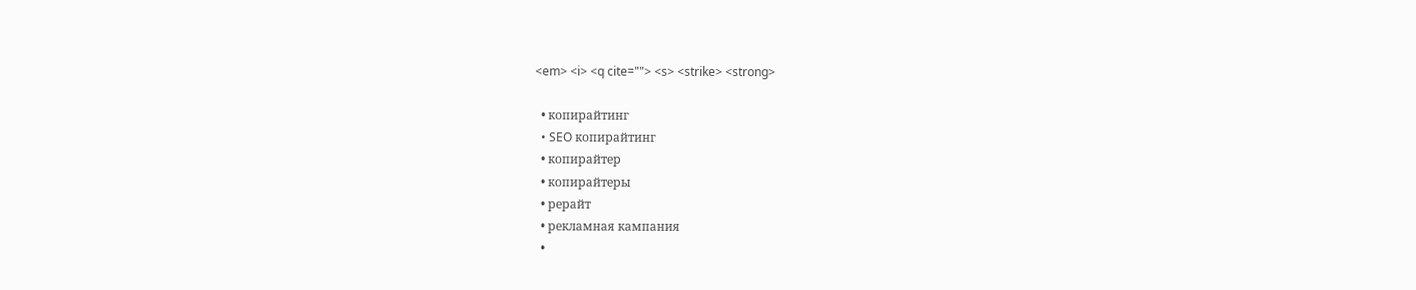<em> <i> <q cite=""> <s> <strike> <strong>

  • копирайтинг
  • SEO копирайтинг
  • копирайтер
  • копирайтеры
  • рерайт
  • рекламная кампания
  •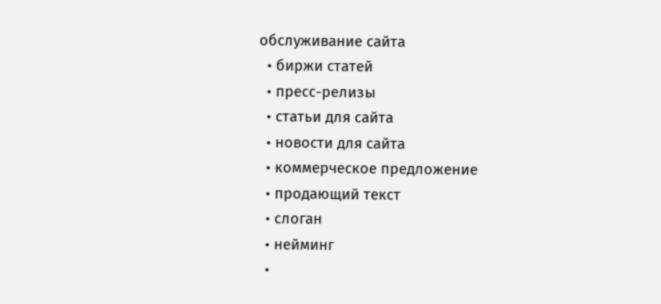обслуживание сайта
  • биржи статей
  • пресс-релизы
  • статьи для сайта
  • новости для сайта
  • коммерческое предложение
  • продающий текст
  • слоган
  • нейминг
  •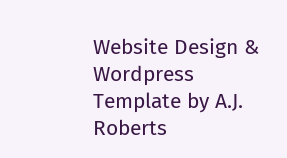Website Design & Wordpress Template by A.J. Roberts